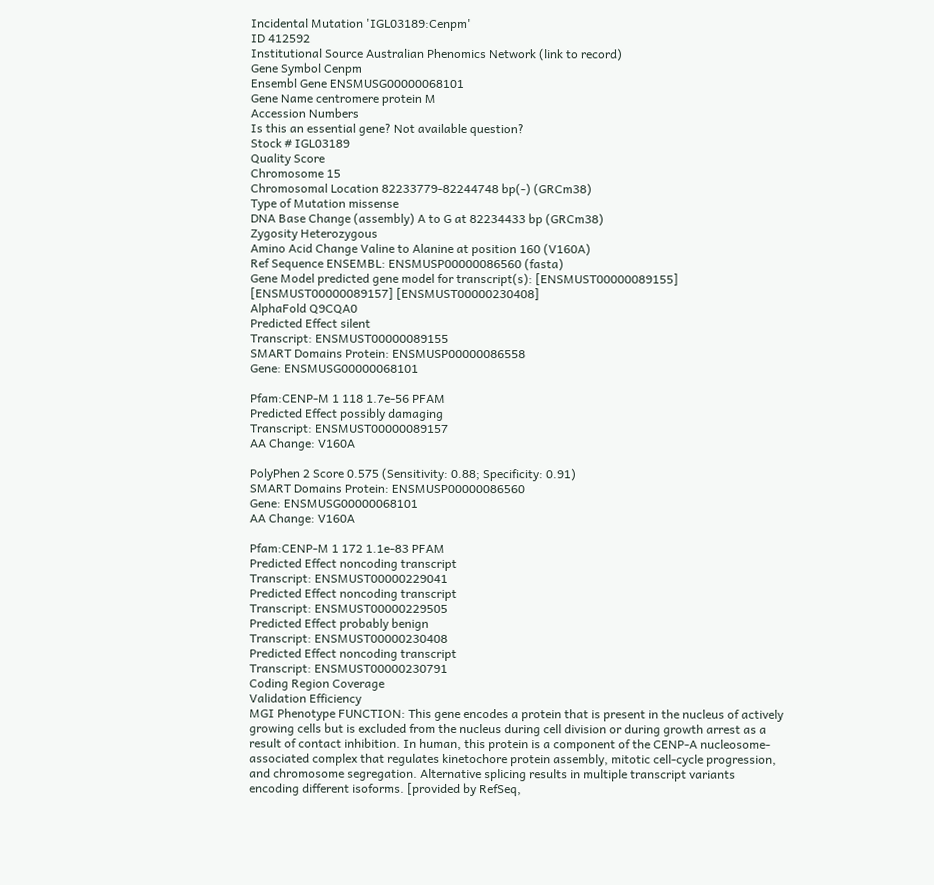Incidental Mutation 'IGL03189:Cenpm'
ID 412592
Institutional Source Australian Phenomics Network (link to record)
Gene Symbol Cenpm
Ensembl Gene ENSMUSG00000068101
Gene Name centromere protein M
Accession Numbers
Is this an essential gene? Not available question?
Stock # IGL03189
Quality Score
Chromosome 15
Chromosomal Location 82233779-82244748 bp(-) (GRCm38)
Type of Mutation missense
DNA Base Change (assembly) A to G at 82234433 bp (GRCm38)
Zygosity Heterozygous
Amino Acid Change Valine to Alanine at position 160 (V160A)
Ref Sequence ENSEMBL: ENSMUSP00000086560 (fasta)
Gene Model predicted gene model for transcript(s): [ENSMUST00000089155] [ENSMUST00000089157] [ENSMUST00000230408]
AlphaFold Q9CQA0
Predicted Effect silent
Transcript: ENSMUST00000089155
SMART Domains Protein: ENSMUSP00000086558
Gene: ENSMUSG00000068101

Pfam:CENP-M 1 118 1.7e-56 PFAM
Predicted Effect possibly damaging
Transcript: ENSMUST00000089157
AA Change: V160A

PolyPhen 2 Score 0.575 (Sensitivity: 0.88; Specificity: 0.91)
SMART Domains Protein: ENSMUSP00000086560
Gene: ENSMUSG00000068101
AA Change: V160A

Pfam:CENP-M 1 172 1.1e-83 PFAM
Predicted Effect noncoding transcript
Transcript: ENSMUST00000229041
Predicted Effect noncoding transcript
Transcript: ENSMUST00000229505
Predicted Effect probably benign
Transcript: ENSMUST00000230408
Predicted Effect noncoding transcript
Transcript: ENSMUST00000230791
Coding Region Coverage
Validation Efficiency
MGI Phenotype FUNCTION: This gene encodes a protein that is present in the nucleus of actively growing cells but is excluded from the nucleus during cell division or during growth arrest as a result of contact inhibition. In human, this protein is a component of the CENP-A nucleosome-associated complex that regulates kinetochore protein assembly, mitotic cell-cycle progression, and chromosome segregation. Alternative splicing results in multiple transcript variants encoding different isoforms. [provided by RefSeq,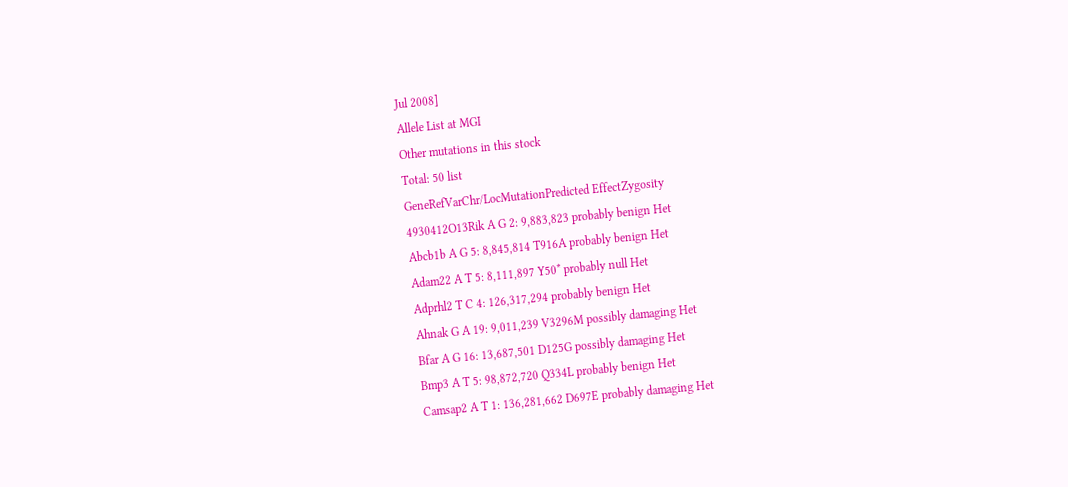Jul 2008]
Allele List at MGI
Other mutations in this stock
Total: 50 list
GeneRefVarChr/LocMutationPredicted EffectZygosity
4930412O13Rik A G 2: 9,883,823 probably benign Het
Abcb1b A G 5: 8,845,814 T916A probably benign Het
Adam22 A T 5: 8,111,897 Y50* probably null Het
Adprhl2 T C 4: 126,317,294 probably benign Het
Ahnak G A 19: 9,011,239 V3296M possibly damaging Het
Bfar A G 16: 13,687,501 D125G possibly damaging Het
Bmp3 A T 5: 98,872,720 Q334L probably benign Het
Camsap2 A T 1: 136,281,662 D697E probably damaging Het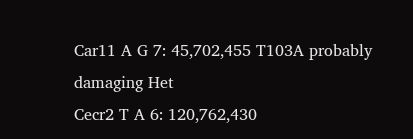Car11 A G 7: 45,702,455 T103A probably damaging Het
Cecr2 T A 6: 120,762,430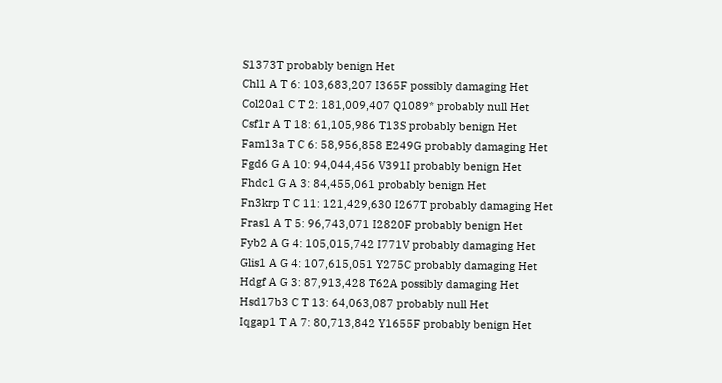S1373T probably benign Het
Chl1 A T 6: 103,683,207 I365F possibly damaging Het
Col20a1 C T 2: 181,009,407 Q1089* probably null Het
Csf1r A T 18: 61,105,986 T13S probably benign Het
Fam13a T C 6: 58,956,858 E249G probably damaging Het
Fgd6 G A 10: 94,044,456 V391I probably benign Het
Fhdc1 G A 3: 84,455,061 probably benign Het
Fn3krp T C 11: 121,429,630 I267T probably damaging Het
Fras1 A T 5: 96,743,071 I2820F probably benign Het
Fyb2 A G 4: 105,015,742 I771V probably damaging Het
Glis1 A G 4: 107,615,051 Y275C probably damaging Het
Hdgf A G 3: 87,913,428 T62A possibly damaging Het
Hsd17b3 C T 13: 64,063,087 probably null Het
Iqgap1 T A 7: 80,713,842 Y1655F probably benign Het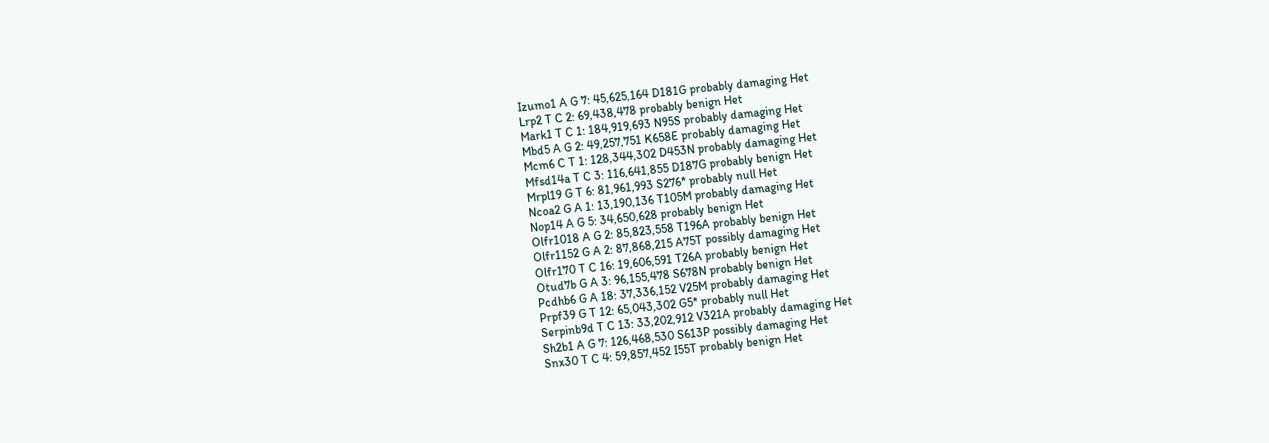Izumo1 A G 7: 45,625,164 D181G probably damaging Het
Lrp2 T C 2: 69,438,478 probably benign Het
Mark1 T C 1: 184,919,693 N95S probably damaging Het
Mbd5 A G 2: 49,257,751 K658E probably damaging Het
Mcm6 C T 1: 128,344,302 D453N probably damaging Het
Mfsd14a T C 3: 116,641,855 D187G probably benign Het
Mrpl19 G T 6: 81,961,993 S276* probably null Het
Ncoa2 G A 1: 13,190,136 T105M probably damaging Het
Nop14 A G 5: 34,650,628 probably benign Het
Olfr1018 A G 2: 85,823,558 T196A probably benign Het
Olfr1152 G A 2: 87,868,215 A75T possibly damaging Het
Olfr170 T C 16: 19,606,591 T26A probably benign Het
Otud7b G A 3: 96,155,478 S678N probably benign Het
Pcdhb6 G A 18: 37,336,152 V25M probably damaging Het
Prpf39 G T 12: 65,043,302 G5* probably null Het
Serpinb9d T C 13: 33,202,912 V321A probably damaging Het
Sh2b1 A G 7: 126,468,530 S613P possibly damaging Het
Snx30 T C 4: 59,857,452 I55T probably benign Het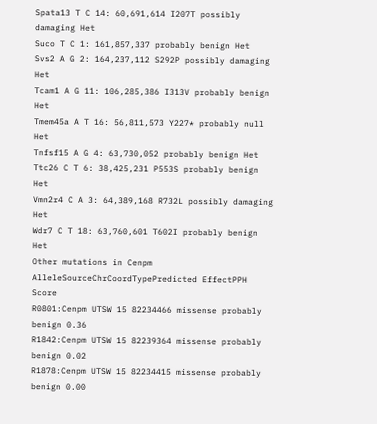Spata13 T C 14: 60,691,614 I207T possibly damaging Het
Suco T C 1: 161,857,337 probably benign Het
Svs2 A G 2: 164,237,112 S292P possibly damaging Het
Tcam1 A G 11: 106,285,386 I313V probably benign Het
Tmem45a A T 16: 56,811,573 Y227* probably null Het
Tnfsf15 A G 4: 63,730,052 probably benign Het
Ttc26 C T 6: 38,425,231 P553S probably benign Het
Vmn2r4 C A 3: 64,389,168 R732L possibly damaging Het
Wdr7 C T 18: 63,760,601 T602I probably benign Het
Other mutations in Cenpm
AlleleSourceChrCoordTypePredicted EffectPPH Score
R0801:Cenpm UTSW 15 82234466 missense probably benign 0.36
R1842:Cenpm UTSW 15 82239364 missense probably benign 0.02
R1878:Cenpm UTSW 15 82234415 missense probably benign 0.00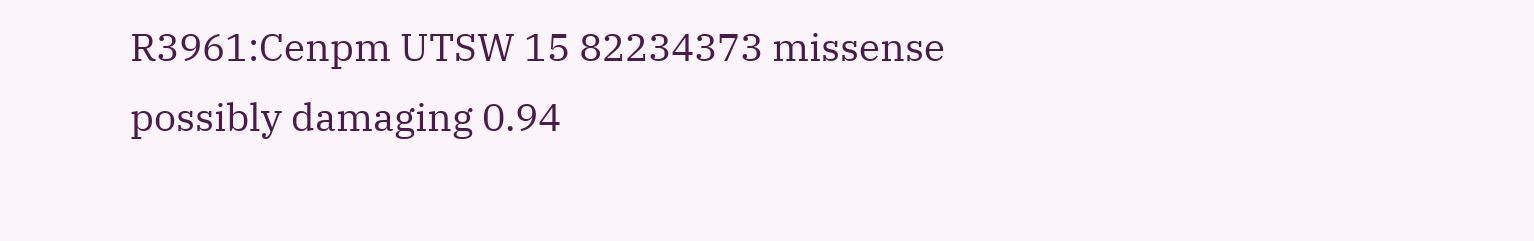R3961:Cenpm UTSW 15 82234373 missense possibly damaging 0.94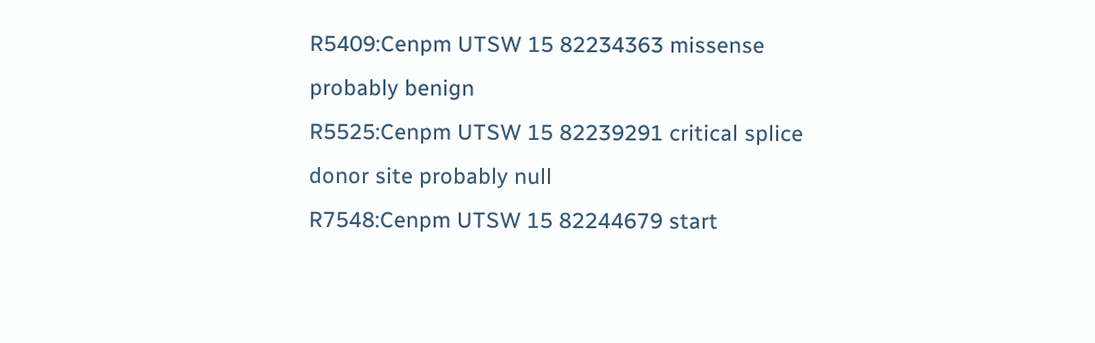R5409:Cenpm UTSW 15 82234363 missense probably benign
R5525:Cenpm UTSW 15 82239291 critical splice donor site probably null
R7548:Cenpm UTSW 15 82244679 start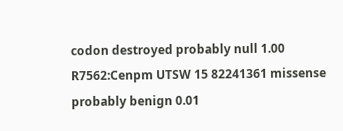codon destroyed probably null 1.00
R7562:Cenpm UTSW 15 82241361 missense probably benign 0.01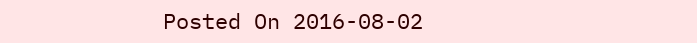Posted On 2016-08-02